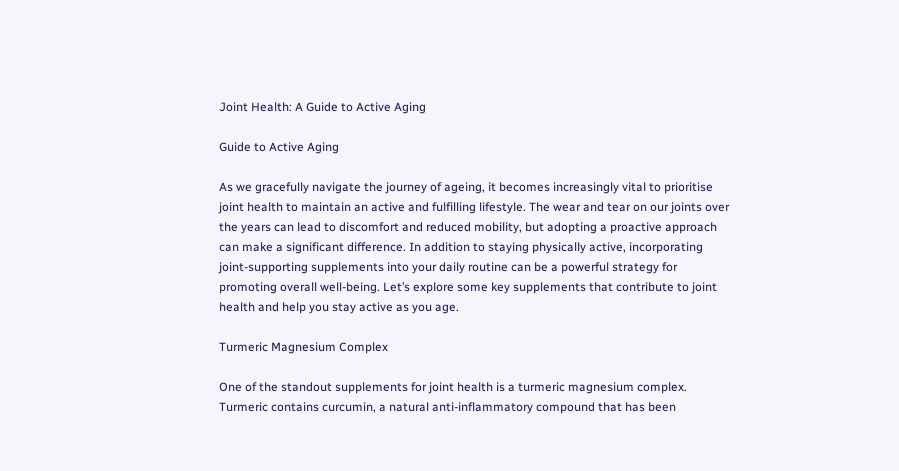Joint Health: A Guide to Active Aging

Guide to Active Aging

As we gracefully navigate the journey of ageing, it becomes increasingly vital to prioritise joint health to maintain an active and fulfilling lifestyle. The wear and tear on our joints over the years can lead to discomfort and reduced mobility, but adopting a proactive approach can make a significant difference. In addition to staying physically active, incorporating joint-supporting supplements into your daily routine can be a powerful strategy for promoting overall well-being. Let’s explore some key supplements that contribute to joint health and help you stay active as you age.

Turmeric Magnesium Complex

One of the standout supplements for joint health is a turmeric magnesium complex. Turmeric contains curcumin, a natural anti-inflammatory compound that has been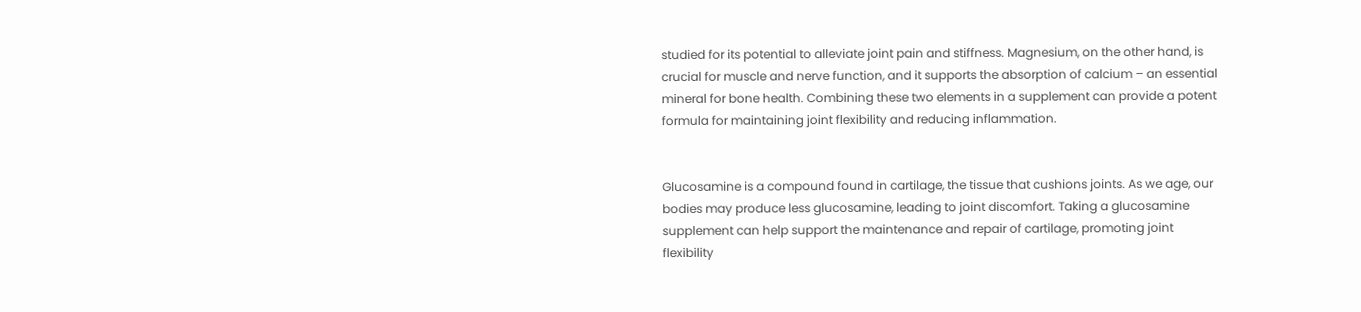studied for its potential to alleviate joint pain and stiffness. Magnesium, on the other hand, is crucial for muscle and nerve function, and it supports the absorption of calcium – an essential mineral for bone health. Combining these two elements in a supplement can provide a potent formula for maintaining joint flexibility and reducing inflammation.


Glucosamine is a compound found in cartilage, the tissue that cushions joints. As we age, our bodies may produce less glucosamine, leading to joint discomfort. Taking a glucosamine supplement can help support the maintenance and repair of cartilage, promoting joint flexibility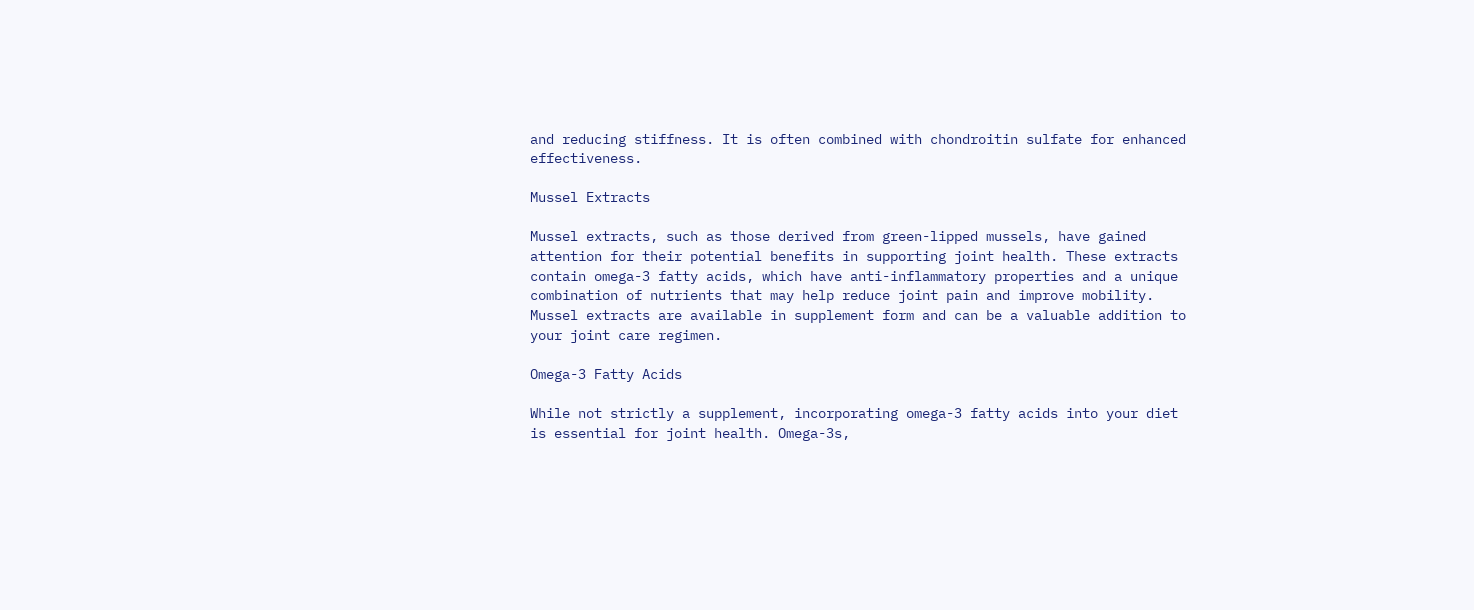and reducing stiffness. It is often combined with chondroitin sulfate for enhanced effectiveness.

Mussel Extracts

Mussel extracts, such as those derived from green-lipped mussels, have gained attention for their potential benefits in supporting joint health. These extracts contain omega-3 fatty acids, which have anti-inflammatory properties and a unique combination of nutrients that may help reduce joint pain and improve mobility. Mussel extracts are available in supplement form and can be a valuable addition to your joint care regimen.

Omega-3 Fatty Acids

While not strictly a supplement, incorporating omega-3 fatty acids into your diet is essential for joint health. Omega-3s,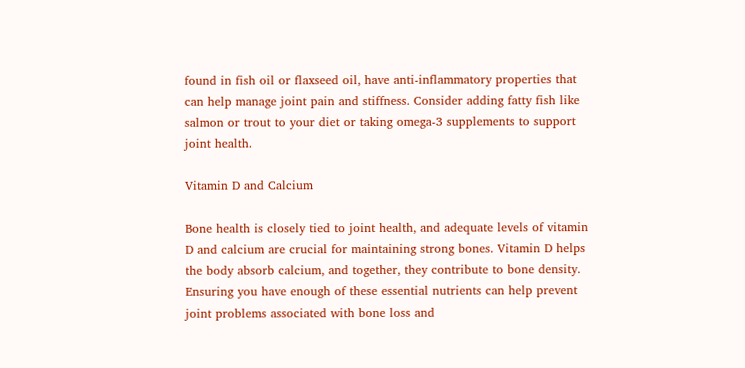found in fish oil or flaxseed oil, have anti-inflammatory properties that can help manage joint pain and stiffness. Consider adding fatty fish like salmon or trout to your diet or taking omega-3 supplements to support joint health.

Vitamin D and Calcium

Bone health is closely tied to joint health, and adequate levels of vitamin D and calcium are crucial for maintaining strong bones. Vitamin D helps the body absorb calcium, and together, they contribute to bone density. Ensuring you have enough of these essential nutrients can help prevent joint problems associated with bone loss and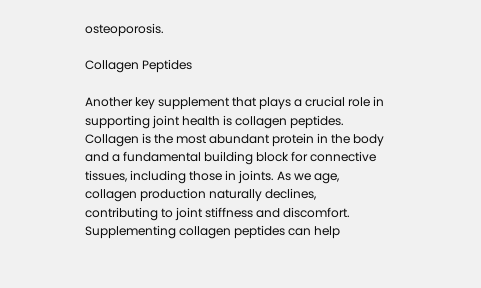osteoporosis.

Collagen Peptides

Another key supplement that plays a crucial role in supporting joint health is collagen peptides. Collagen is the most abundant protein in the body and a fundamental building block for connective tissues, including those in joints. As we age, collagen production naturally declines, contributing to joint stiffness and discomfort. Supplementing collagen peptides can help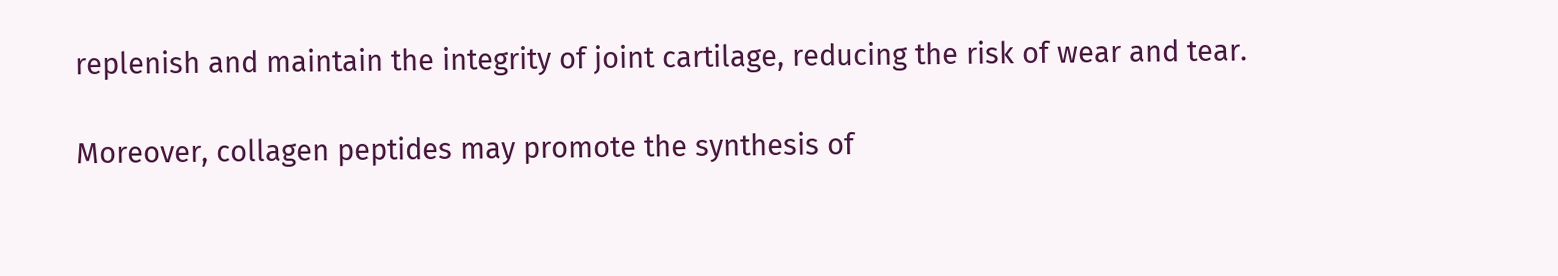replenish and maintain the integrity of joint cartilage, reducing the risk of wear and tear.

Moreover, collagen peptides may promote the synthesis of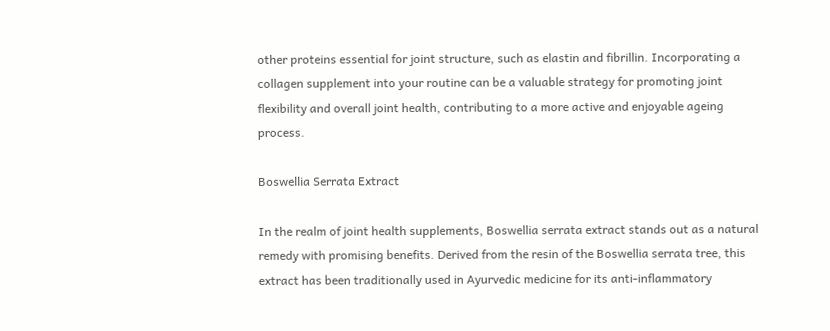other proteins essential for joint structure, such as elastin and fibrillin. Incorporating a collagen supplement into your routine can be a valuable strategy for promoting joint flexibility and overall joint health, contributing to a more active and enjoyable ageing process.

Boswellia Serrata Extract

In the realm of joint health supplements, Boswellia serrata extract stands out as a natural remedy with promising benefits. Derived from the resin of the Boswellia serrata tree, this extract has been traditionally used in Ayurvedic medicine for its anti-inflammatory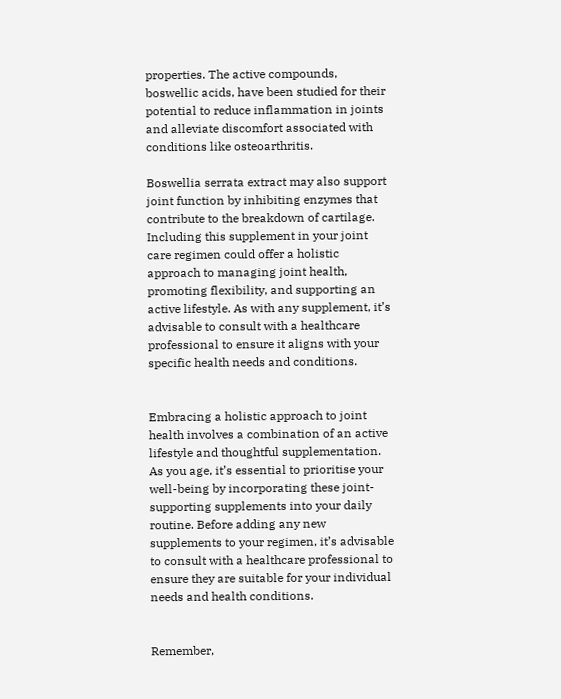properties. The active compounds, boswellic acids, have been studied for their potential to reduce inflammation in joints and alleviate discomfort associated with conditions like osteoarthritis.

Boswellia serrata extract may also support joint function by inhibiting enzymes that contribute to the breakdown of cartilage. Including this supplement in your joint care regimen could offer a holistic approach to managing joint health, promoting flexibility, and supporting an active lifestyle. As with any supplement, it’s advisable to consult with a healthcare professional to ensure it aligns with your specific health needs and conditions.


Embracing a holistic approach to joint health involves a combination of an active lifestyle and thoughtful supplementation. As you age, it’s essential to prioritise your well-being by incorporating these joint-supporting supplements into your daily routine. Before adding any new supplements to your regimen, it’s advisable to consult with a healthcare professional to ensure they are suitable for your individual needs and health conditions.


Remember,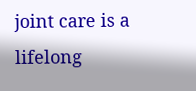joint care is a lifelong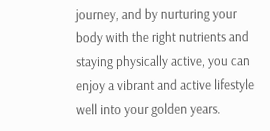journey, and by nurturing your body with the right nutrients and staying physically active, you can enjoy a vibrant and active lifestyle well into your golden years.